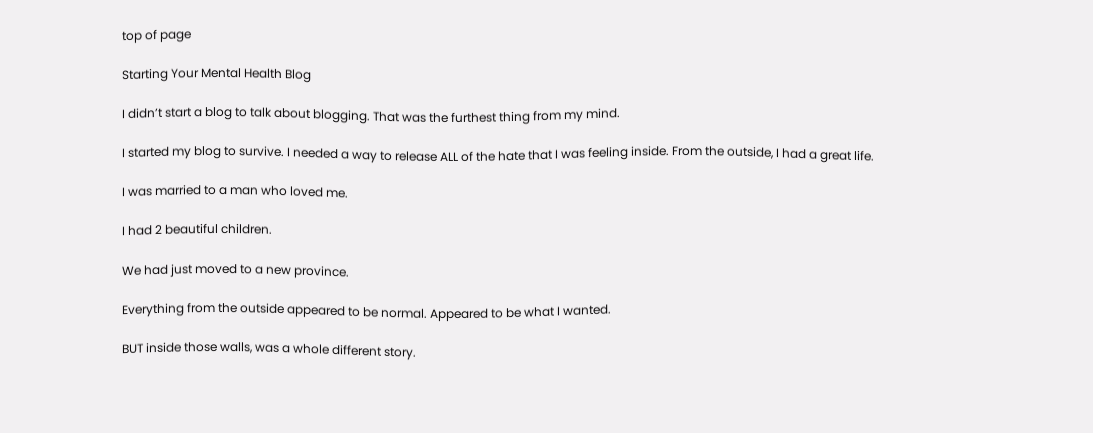top of page

Starting Your Mental Health Blog

I didn’t start a blog to talk about blogging. That was the furthest thing from my mind.

I started my blog to survive. I needed a way to release ALL of the hate that I was feeling inside. From the outside, I had a great life.

I was married to a man who loved me.

I had 2 beautiful children.

We had just moved to a new province.

Everything from the outside appeared to be normal. Appeared to be what I wanted.

BUT inside those walls, was a whole different story.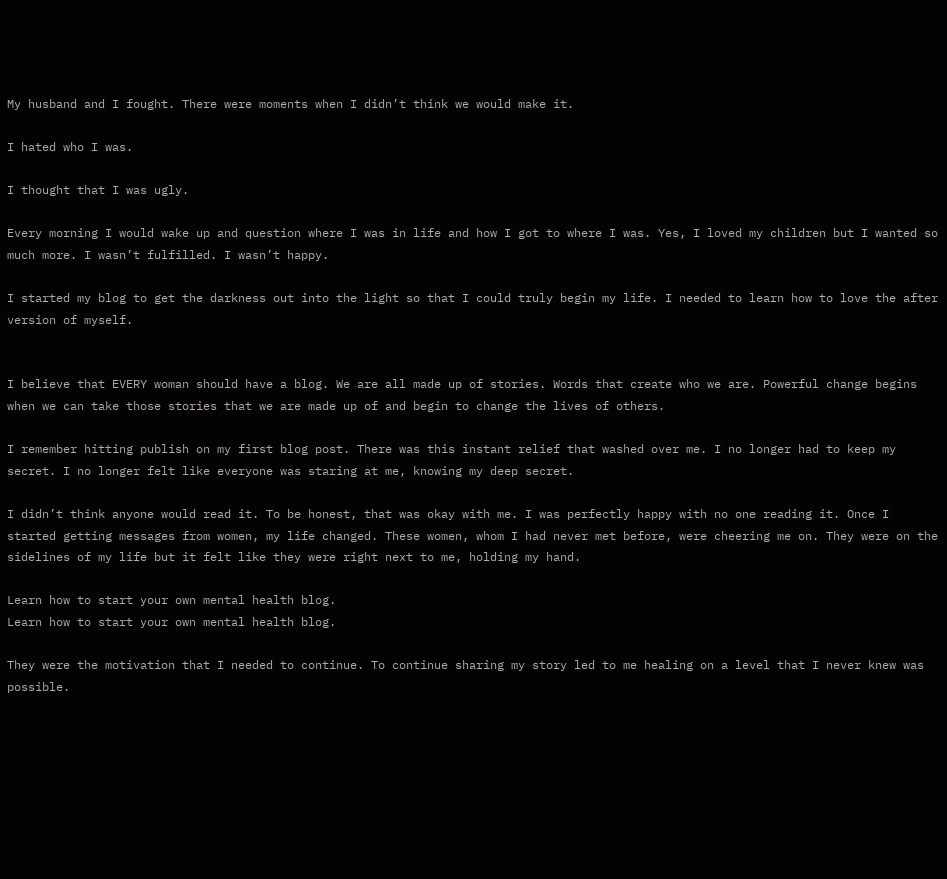My husband and I fought. There were moments when I didn’t think we would make it.

I hated who I was.

I thought that I was ugly.

Every morning I would wake up and question where I was in life and how I got to where I was. Yes, I loved my children but I wanted so much more. I wasn’t fulfilled. I wasn’t happy.

I started my blog to get the darkness out into the light so that I could truly begin my life. I needed to learn how to love the after version of myself.


I believe that EVERY woman should have a blog. We are all made up of stories. Words that create who we are. Powerful change begins when we can take those stories that we are made up of and begin to change the lives of others.

I remember hitting publish on my first blog post. There was this instant relief that washed over me. I no longer had to keep my secret. I no longer felt like everyone was staring at me, knowing my deep secret.

I didn’t think anyone would read it. To be honest, that was okay with me. I was perfectly happy with no one reading it. Once I started getting messages from women, my life changed. These women, whom I had never met before, were cheering me on. They were on the sidelines of my life but it felt like they were right next to me, holding my hand.

Learn how to start your own mental health blog.
Learn how to start your own mental health blog.

They were the motivation that I needed to continue. To continue sharing my story led to me healing on a level that I never knew was possible.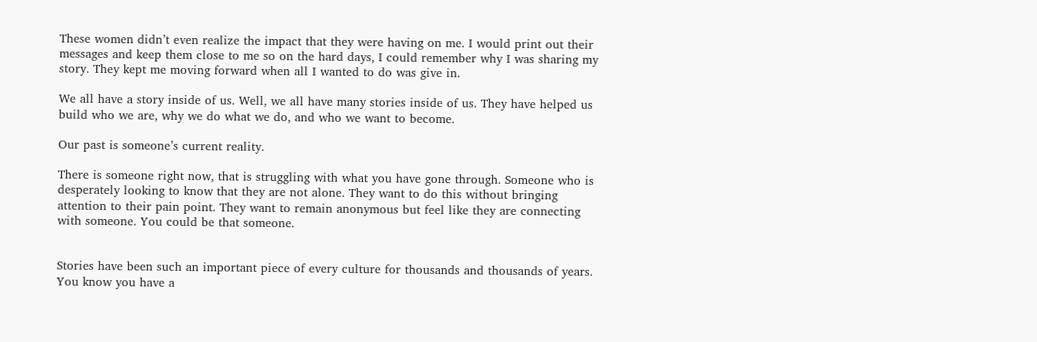These women didn’t even realize the impact that they were having on me. I would print out their messages and keep them close to me so on the hard days, I could remember why I was sharing my story. They kept me moving forward when all I wanted to do was give in.

We all have a story inside of us. Well, we all have many stories inside of us. They have helped us build who we are, why we do what we do, and who we want to become.

Our past is someone’s current reality.

There is someone right now, that is struggling with what you have gone through. Someone who is desperately looking to know that they are not alone. They want to do this without bringing attention to their pain point. They want to remain anonymous but feel like they are connecting with someone. You could be that someone.


Stories have been such an important piece of every culture for thousands and thousands of years. You know you have a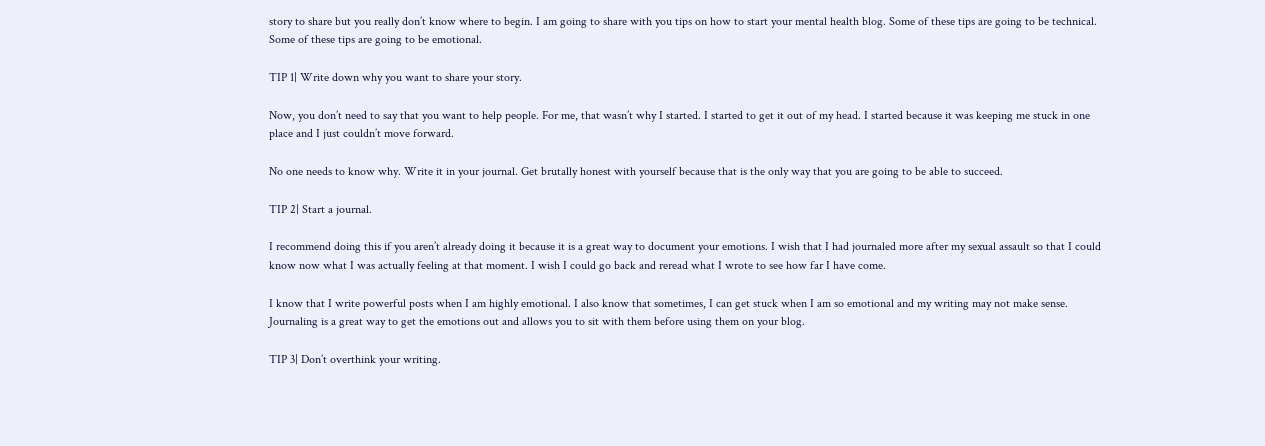story to share but you really don’t know where to begin. I am going to share with you tips on how to start your mental health blog. Some of these tips are going to be technical. Some of these tips are going to be emotional.

TIP 1| Write down why you want to share your story.

Now, you don’t need to say that you want to help people. For me, that wasn’t why I started. I started to get it out of my head. I started because it was keeping me stuck in one place and I just couldn’t move forward.

No one needs to know why. Write it in your journal. Get brutally honest with yourself because that is the only way that you are going to be able to succeed.

TIP 2| Start a journal.

I recommend doing this if you aren’t already doing it because it is a great way to document your emotions. I wish that I had journaled more after my sexual assault so that I could know now what I was actually feeling at that moment. I wish I could go back and reread what I wrote to see how far I have come.

I know that I write powerful posts when I am highly emotional. I also know that sometimes, I can get stuck when I am so emotional and my writing may not make sense. Journaling is a great way to get the emotions out and allows you to sit with them before using them on your blog.

TIP 3| Don’t overthink your writing.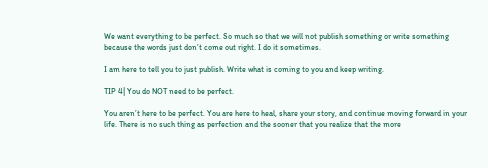We want everything to be perfect. So much so that we will not publish something or write something because the words just don’t come out right. I do it sometimes.

I am here to tell you to just publish. Write what is coming to you and keep writing.

TIP 4| You do NOT need to be perfect.

You aren’t here to be perfect. You are here to heal, share your story, and continue moving forward in your life. There is no such thing as perfection and the sooner that you realize that the more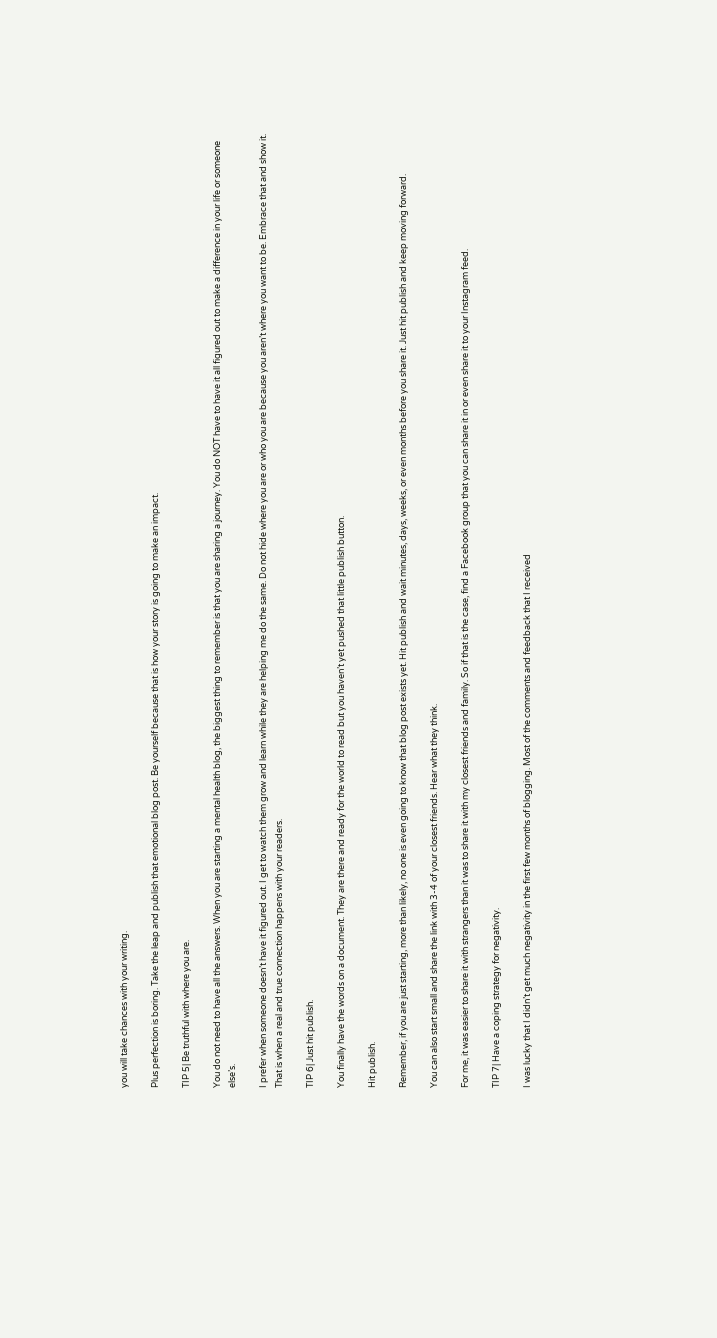you will take chances with your writing.

Plus perfection is boring. Take the leap and publish that emotional blog post. Be yourself because that is how your story is going to make an impact.

TIP 5| Be truthful with where you are.

You do not need to have all the answers. When you are starting a mental health blog, the biggest thing to remember is that you are sharing a journey. You do NOT have to have it all figured out to make a difference in your life or someone else’s.

I prefer when someone doesn’t have it figured out. I get to watch them grow and learn while they are helping me do the same. Do not hide where you are or who you are because you aren’t where you want to be. Embrace that and show it. That is when a real and true connection happens with your readers.

TIP 6| Just hit publish.

You finally have the words on a document. They are there and ready for the world to read but you haven’t yet pushed that little publish button.

Hit publish.

Remember, if you are just starting, more than likely, no one is even going to know that blog post exists yet. Hit publish and wait minutes, days, weeks, or even months before you share it. Just hit publish and keep moving forward.

You can also start small and share the link with 3-4 of your closest friends. Hear what they think.

For me, it was easier to share it with strangers than it was to share it with my closest friends and family. So if that is the case, find a Facebook group that you can share it in or even share it to your Instagram feed.

TIP 7| Have a coping strategy for negativity.

I was lucky that I didn’t get much negativity in the first few months of blogging. Most of the comments and feedback that I received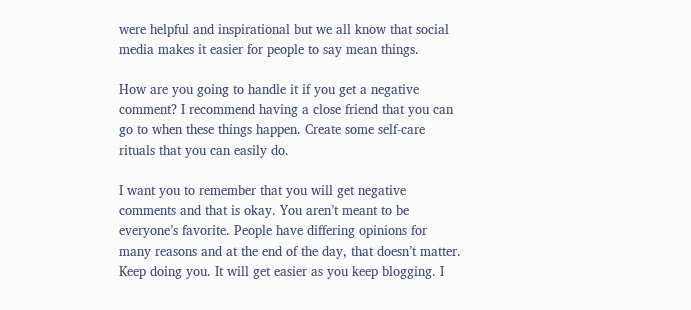were helpful and inspirational but we all know that social media makes it easier for people to say mean things.

How are you going to handle it if you get a negative comment? I recommend having a close friend that you can go to when these things happen. Create some self-care rituals that you can easily do.

I want you to remember that you will get negative comments and that is okay. You aren’t meant to be everyone’s favorite. People have differing opinions for many reasons and at the end of the day, that doesn’t matter. Keep doing you. It will get easier as you keep blogging. I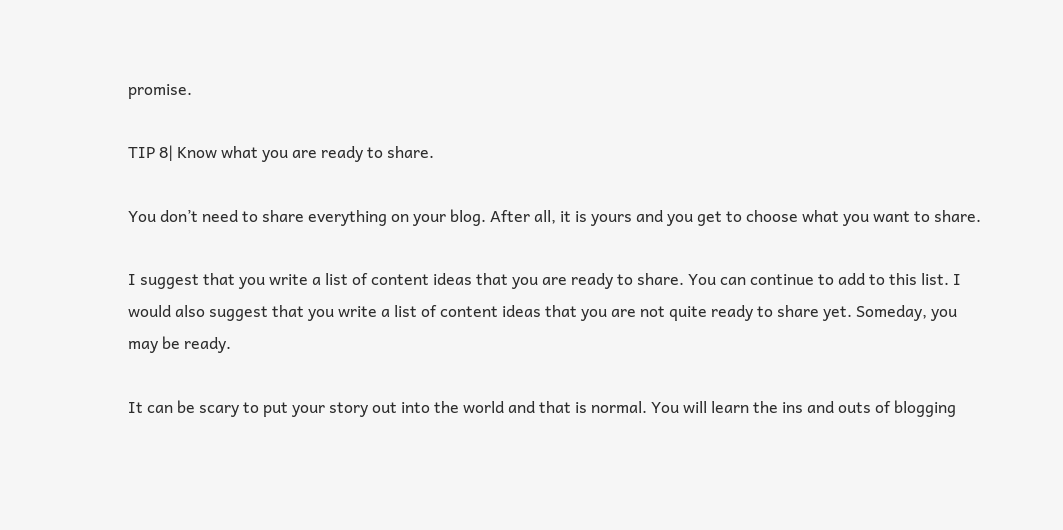promise.

TIP 8| Know what you are ready to share.

You don’t need to share everything on your blog. After all, it is yours and you get to choose what you want to share.

I suggest that you write a list of content ideas that you are ready to share. You can continue to add to this list. I would also suggest that you write a list of content ideas that you are not quite ready to share yet. Someday, you may be ready.

It can be scary to put your story out into the world and that is normal. You will learn the ins and outs of blogging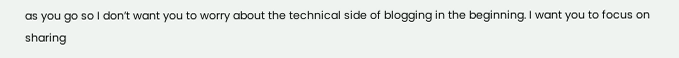as you go so I don’t want you to worry about the technical side of blogging in the beginning. I want you to focus on sharing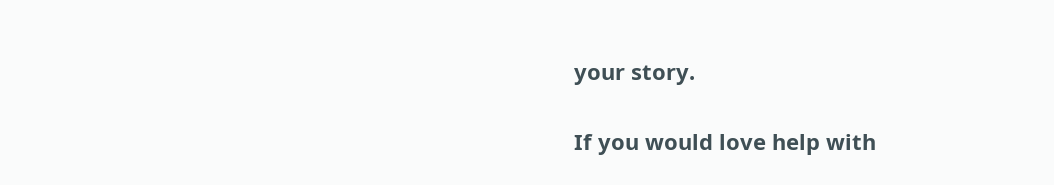your story.

If you would love help with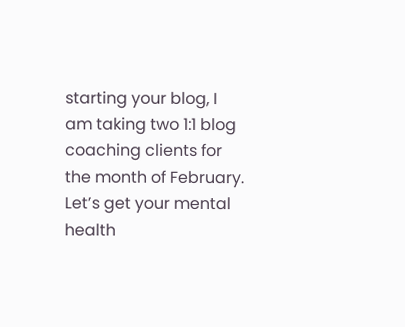starting your blog, I am taking two 1:1 blog coaching clients for the month of February. Let’s get your mental health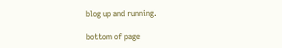blog up and running.

bottom of page